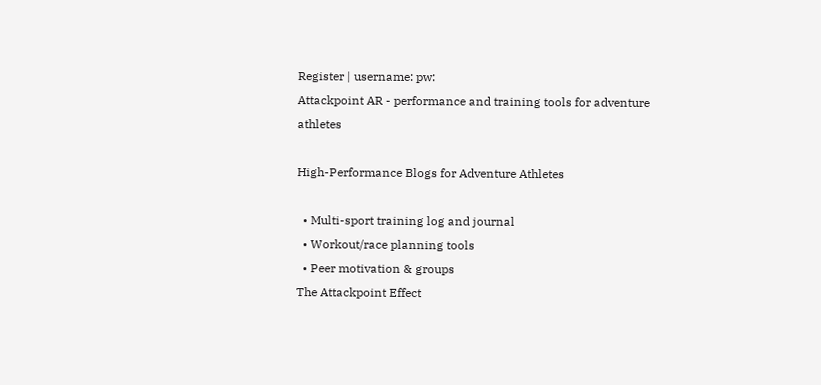Register | username: pw:
Attackpoint AR - performance and training tools for adventure athletes

High-Performance Blogs for Adventure Athletes

  • Multi-sport training log and journal
  • Workout/race planning tools
  • Peer motivation & groups
The Attackpoint Effect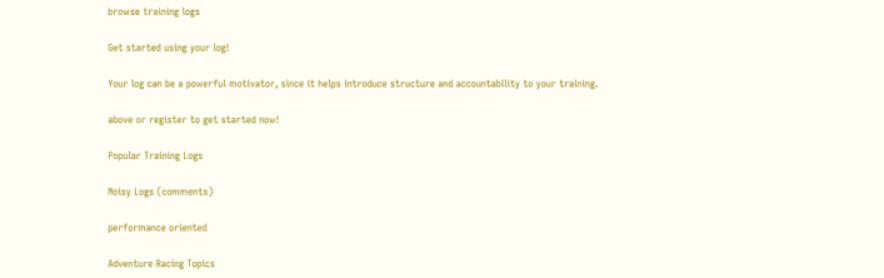browse training logs

Get started using your log!

Your log can be a powerful motivator, since it helps introduce structure and accountability to your training.

above or register to get started now!

Popular Training Logs

Noisy Logs (comments)

performance oriented

Adventure Racing Topics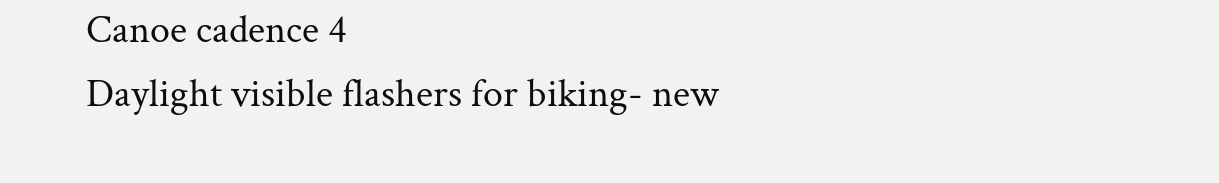Canoe cadence 4
Daylight visible flashers for biking- new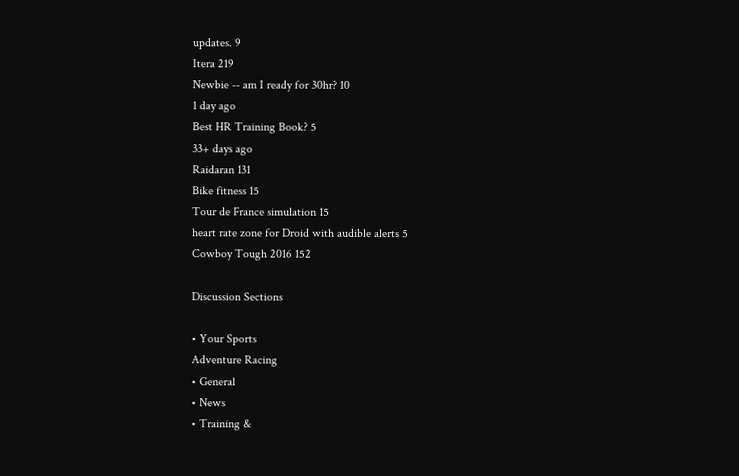updates. 9
Itera 219
Newbie -- am I ready for 30hr? 10
1 day ago
Best HR Training Book? 5
33+ days ago
Raidaran 131
Bike fitness 15
Tour de France simulation 15
heart rate zone for Droid with audible alerts 5
Cowboy Tough 2016 152

Discussion Sections

• Your Sports
Adventure Racing
• General
• News
• Training &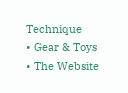Technique
• Gear & Toys
• The Website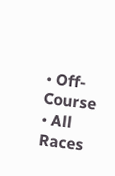• Off-Course
• All Races